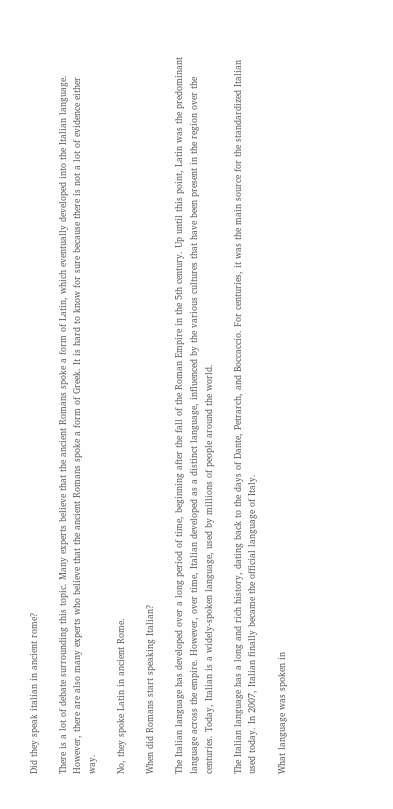Did they speak italian in ancient rome?

There is a lot of debate surrounding this topic. Many experts believe that the ancient Romans spoke a form of Latin, which eventually developed into the Italian language. However, there are also many experts who believe that the ancient Romans spoke a form of Greek. It is hard to know for sure because there is not a lot of evidence either way.

No, they spoke Latin in ancient Rome.

When did Romans start speaking Italian?

The Italian language has developed over a long period of time, beginning after the fall of the Roman Empire in the 5th century. Up until this point, Latin was the predominant language across the empire. However, over time, Italian developed as a distinct language, influenced by the various cultures that have been present in the region over the centuries. Today, Italian is a widely-spoken language, used by millions of people around the world.

The Italian language has a long and rich history, dating back to the days of Dante, Petrarch, and Boccaccio. For centuries, it was the main source for the standardized Italian used today. In 2007, Italian finally became the official language of Italy.

What language was spoken in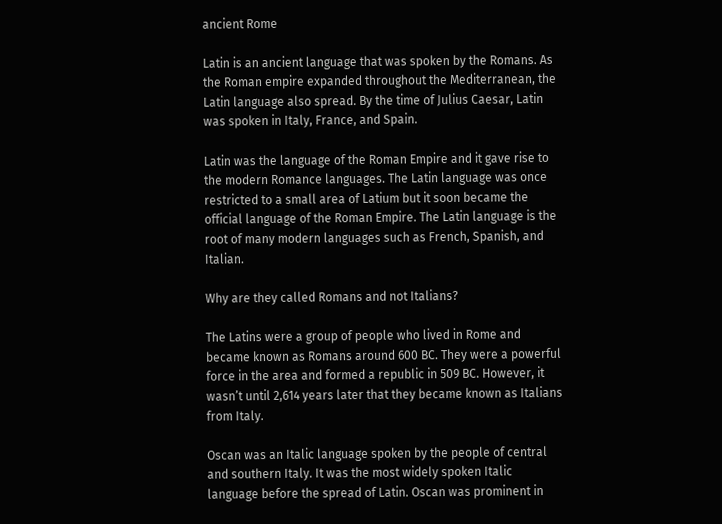ancient Rome

Latin is an ancient language that was spoken by the Romans. As the Roman empire expanded throughout the Mediterranean, the Latin language also spread. By the time of Julius Caesar, Latin was spoken in Italy, France, and Spain.

Latin was the language of the Roman Empire and it gave rise to the modern Romance languages. The Latin language was once restricted to a small area of Latium but it soon became the official language of the Roman Empire. The Latin language is the root of many modern languages such as French, Spanish, and Italian.

Why are they called Romans and not Italians?

The Latins were a group of people who lived in Rome and became known as Romans around 600 BC. They were a powerful force in the area and formed a republic in 509 BC. However, it wasn’t until 2,614 years later that they became known as Italians from Italy.

Oscan was an Italic language spoken by the people of central and southern Italy. It was the most widely spoken Italic language before the spread of Latin. Oscan was prominent in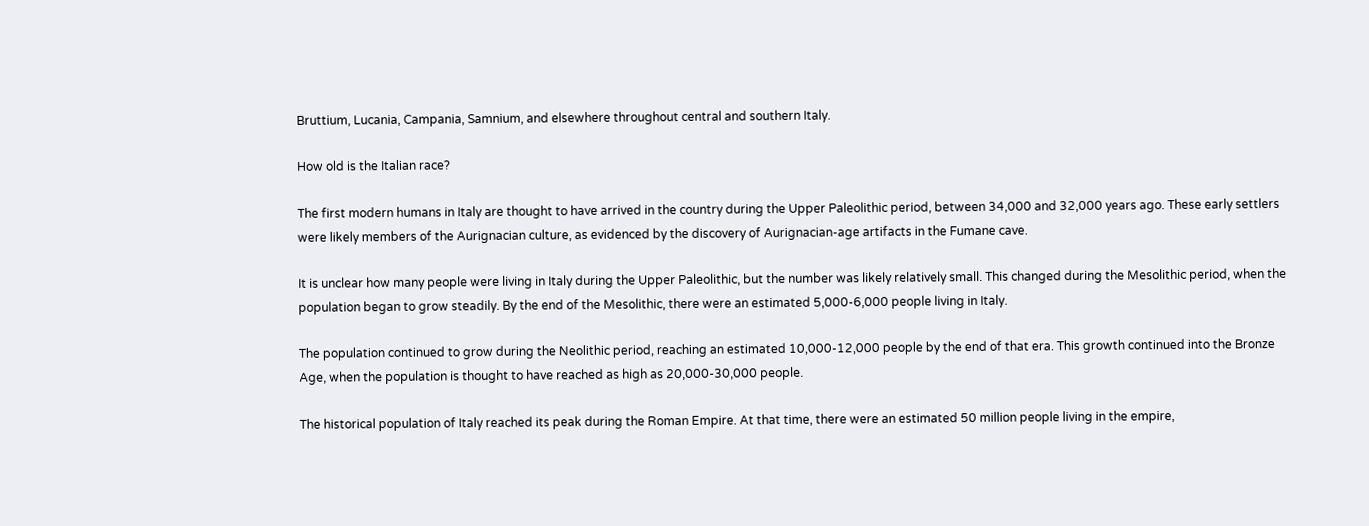Bruttium, Lucania, Campania, Samnium, and elsewhere throughout central and southern Italy.

How old is the Italian race?

The first modern humans in Italy are thought to have arrived in the country during the Upper Paleolithic period, between 34,000 and 32,000 years ago. These early settlers were likely members of the Aurignacian culture, as evidenced by the discovery of Aurignacian-age artifacts in the Fumane cave.

It is unclear how many people were living in Italy during the Upper Paleolithic, but the number was likely relatively small. This changed during the Mesolithic period, when the population began to grow steadily. By the end of the Mesolithic, there were an estimated 5,000-6,000 people living in Italy.

The population continued to grow during the Neolithic period, reaching an estimated 10,000-12,000 people by the end of that era. This growth continued into the Bronze Age, when the population is thought to have reached as high as 20,000-30,000 people.

The historical population of Italy reached its peak during the Roman Empire. At that time, there were an estimated 50 million people living in the empire,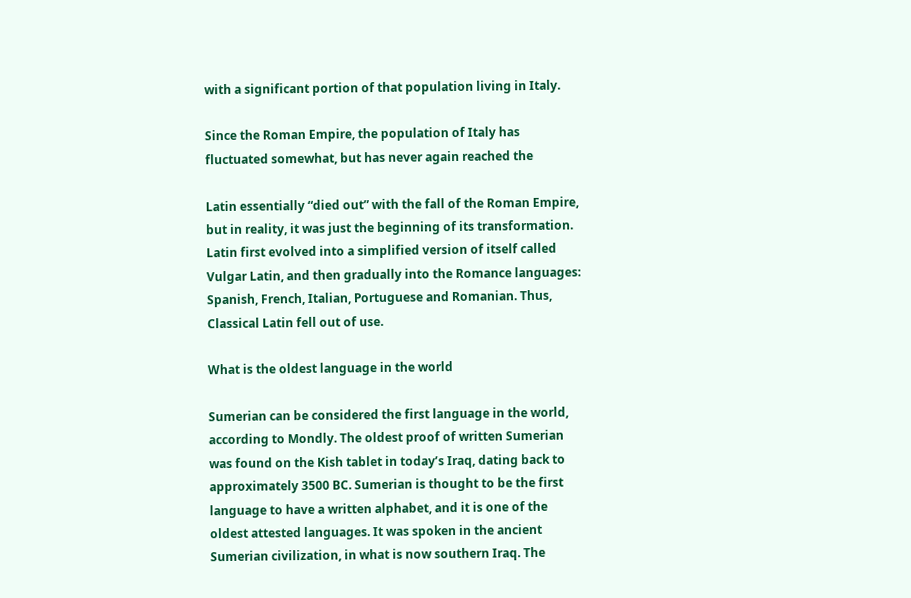with a significant portion of that population living in Italy.

Since the Roman Empire, the population of Italy has fluctuated somewhat, but has never again reached the

Latin essentially “died out” with the fall of the Roman Empire, but in reality, it was just the beginning of its transformation. Latin first evolved into a simplified version of itself called Vulgar Latin, and then gradually into the Romance languages: Spanish, French, Italian, Portuguese and Romanian. Thus, Classical Latin fell out of use.

What is the oldest language in the world

Sumerian can be considered the first language in the world, according to Mondly. The oldest proof of written Sumerian was found on the Kish tablet in today’s Iraq, dating back to approximately 3500 BC. Sumerian is thought to be the first language to have a written alphabet, and it is one of the oldest attested languages. It was spoken in the ancient Sumerian civilization, in what is now southern Iraq. The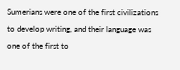Sumerians were one of the first civilizations to develop writing, and their language was one of the first to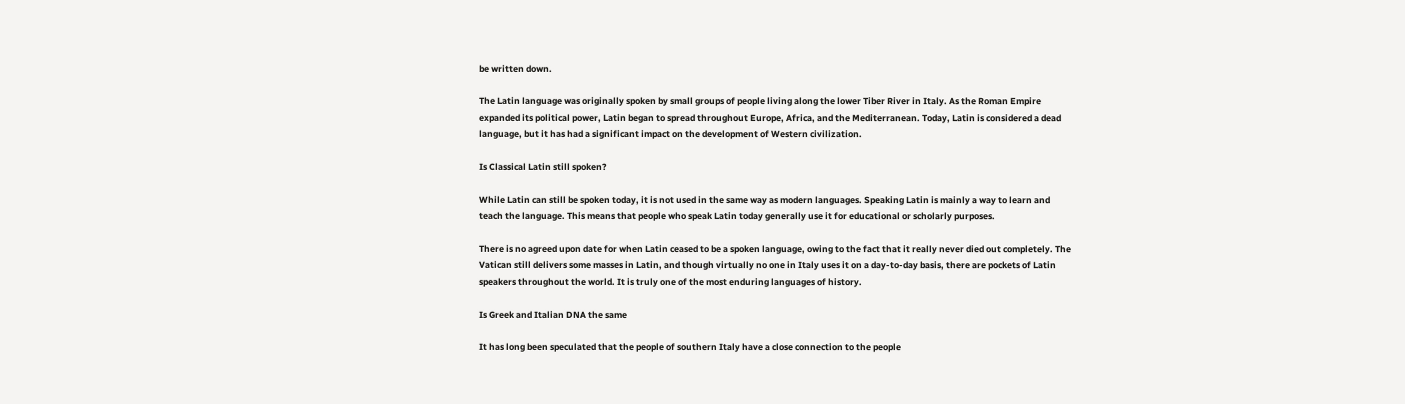be written down.

The Latin language was originally spoken by small groups of people living along the lower Tiber River in Italy. As the Roman Empire expanded its political power, Latin began to spread throughout Europe, Africa, and the Mediterranean. Today, Latin is considered a dead language, but it has had a significant impact on the development of Western civilization.

Is Classical Latin still spoken?

While Latin can still be spoken today, it is not used in the same way as modern languages. Speaking Latin is mainly a way to learn and teach the language. This means that people who speak Latin today generally use it for educational or scholarly purposes.

There is no agreed upon date for when Latin ceased to be a spoken language, owing to the fact that it really never died out completely. The Vatican still delivers some masses in Latin, and though virtually no one in Italy uses it on a day-to-day basis, there are pockets of Latin speakers throughout the world. It is truly one of the most enduring languages of history.

Is Greek and Italian DNA the same

It has long been speculated that the people of southern Italy have a close connection to the people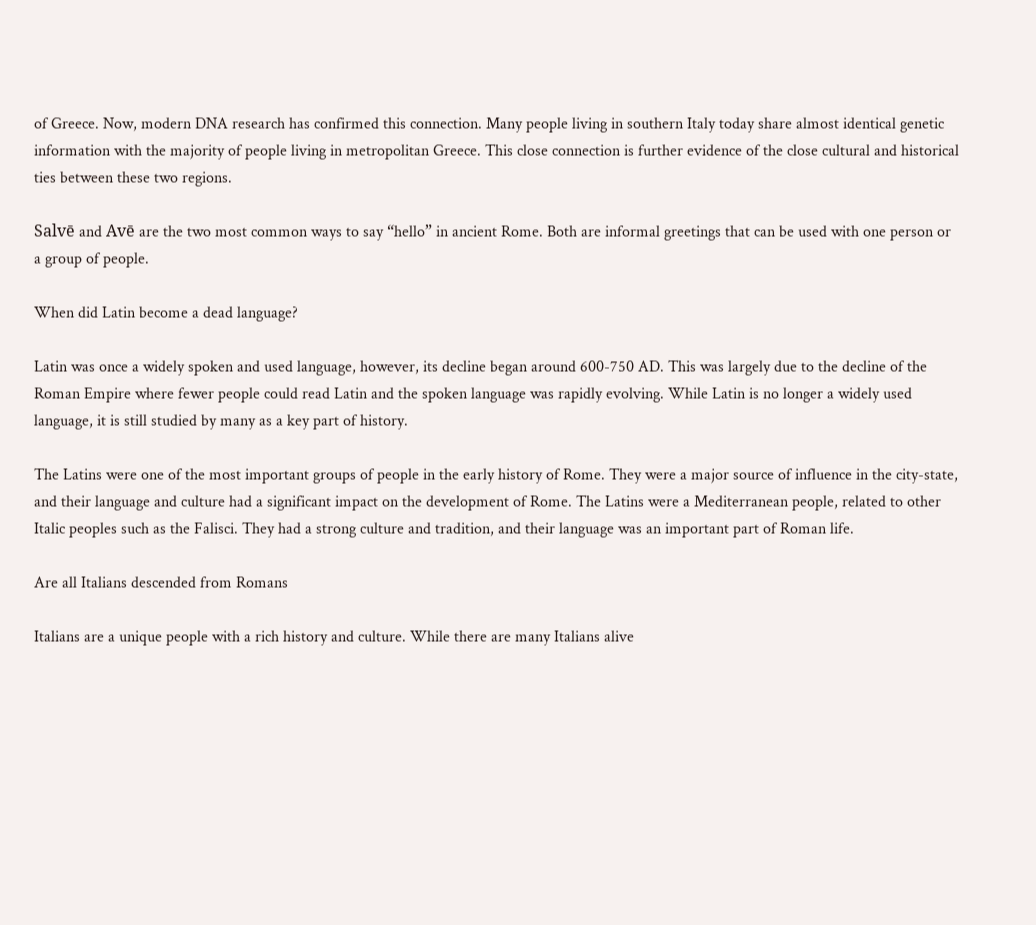of Greece. Now, modern DNA research has confirmed this connection. Many people living in southern Italy today share almost identical genetic information with the majority of people living in metropolitan Greece. This close connection is further evidence of the close cultural and historical ties between these two regions.

Salvē and Avē are the two most common ways to say “hello” in ancient Rome. Both are informal greetings that can be used with one person or a group of people.

When did Latin become a dead language?

Latin was once a widely spoken and used language, however, its decline began around 600-750 AD. This was largely due to the decline of the Roman Empire where fewer people could read Latin and the spoken language was rapidly evolving. While Latin is no longer a widely used language, it is still studied by many as a key part of history.

The Latins were one of the most important groups of people in the early history of Rome. They were a major source of influence in the city-state, and their language and culture had a significant impact on the development of Rome. The Latins were a Mediterranean people, related to other Italic peoples such as the Falisci. They had a strong culture and tradition, and their language was an important part of Roman life.

Are all Italians descended from Romans

Italians are a unique people with a rich history and culture. While there are many Italians alive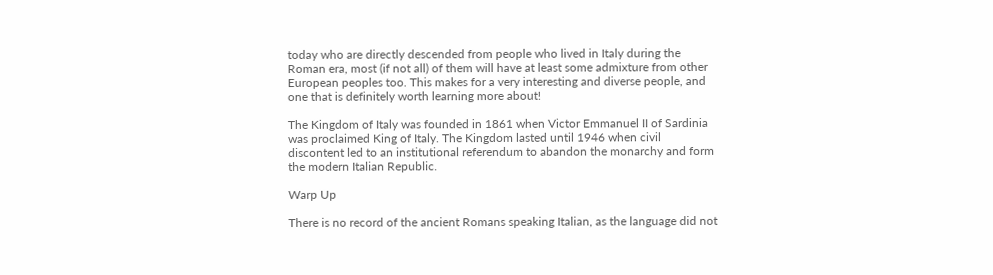today who are directly descended from people who lived in Italy during the Roman era, most (if not all) of them will have at least some admixture from other European peoples too. This makes for a very interesting and diverse people, and one that is definitely worth learning more about!

The Kingdom of Italy was founded in 1861 when Victor Emmanuel II of Sardinia was proclaimed King of Italy. The Kingdom lasted until 1946 when civil discontent led to an institutional referendum to abandon the monarchy and form the modern Italian Republic.

Warp Up

There is no record of the ancient Romans speaking Italian, as the language did not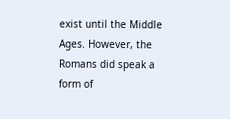exist until the Middle Ages. However, the Romans did speak a form of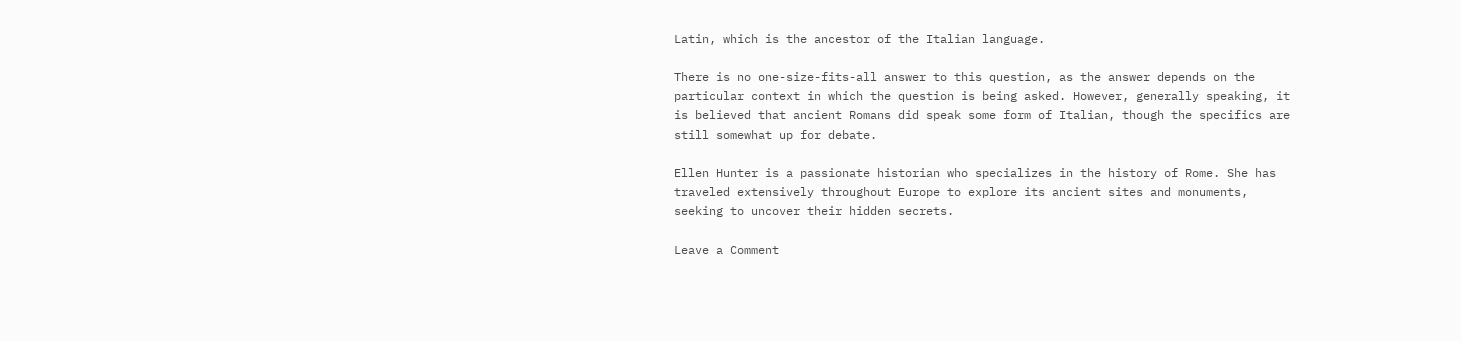Latin, which is the ancestor of the Italian language.

There is no one-size-fits-all answer to this question, as the answer depends on the particular context in which the question is being asked. However, generally speaking, it is believed that ancient Romans did speak some form of Italian, though the specifics are still somewhat up for debate.

Ellen Hunter is a passionate historian who specializes in the history of Rome. She has traveled extensively throughout Europe to explore its ancient sites and monuments, seeking to uncover their hidden secrets.

Leave a Comment